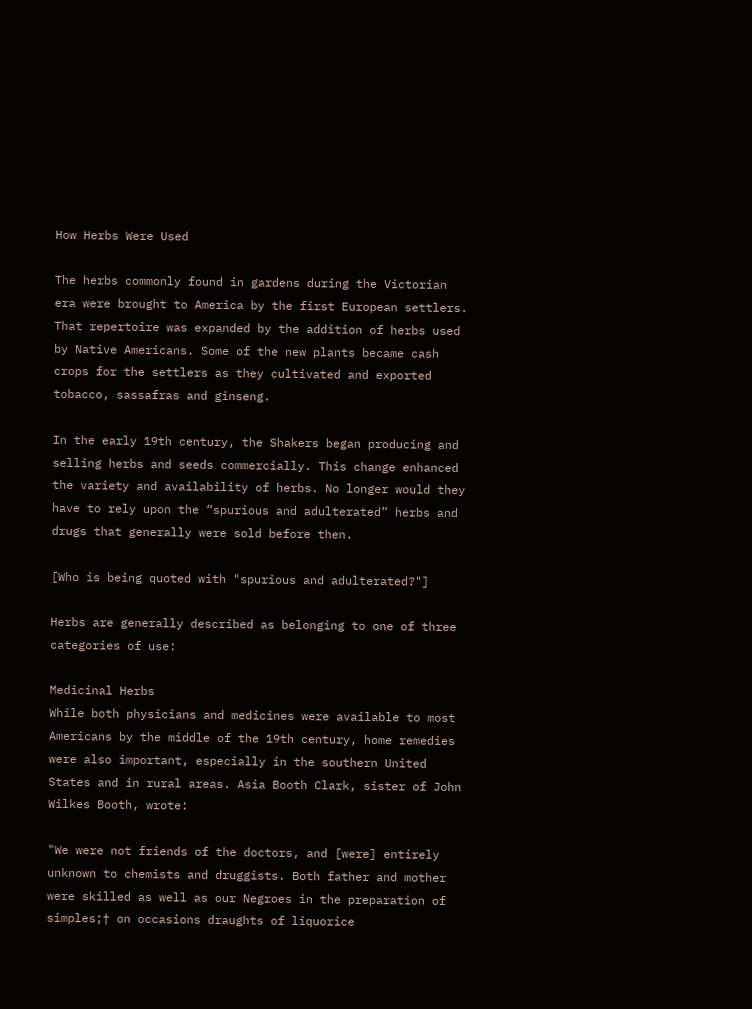How Herbs Were Used

The herbs commonly found in gardens during the Victorian era were brought to America by the first European settlers. That repertoire was expanded by the addition of herbs used by Native Americans. Some of the new plants became cash crops for the settlers as they cultivated and exported tobacco, sassafras and ginseng.

In the early 19th century, the Shakers began producing and selling herbs and seeds commercially. This change enhanced the variety and availability of herbs. No longer would they have to rely upon the “spurious and adulterated” herbs and drugs that generally were sold before then.

[Who is being quoted with "spurious and adulterated?"]

Herbs are generally described as belonging to one of three categories of use:

Medicinal Herbs
While both physicians and medicines were available to most Americans by the middle of the 19th century, home remedies were also important, especially in the southern United States and in rural areas. Asia Booth Clark, sister of John Wilkes Booth, wrote:

"We were not friends of the doctors, and [were] entirely unknown to chemists and druggists. Both father and mother were skilled as well as our Negroes in the preparation of simples;† on occasions draughts of liquorice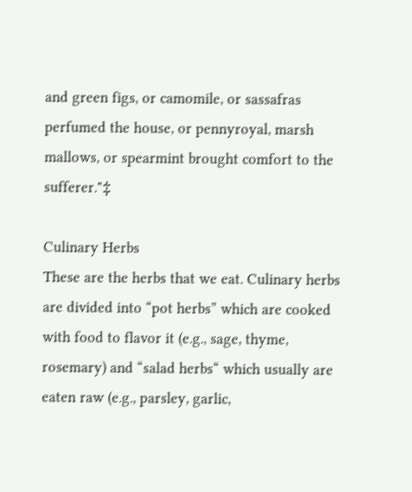and green figs, or camomile, or sassafras perfumed the house, or pennyroyal, marsh mallows, or spearmint brought comfort to the sufferer."‡

Culinary Herbs
These are the herbs that we eat. Culinary herbs are divided into “pot herbs” which are cooked with food to flavor it (e.g., sage, thyme, rosemary) and “salad herbs“ which usually are eaten raw (e.g., parsley, garlic,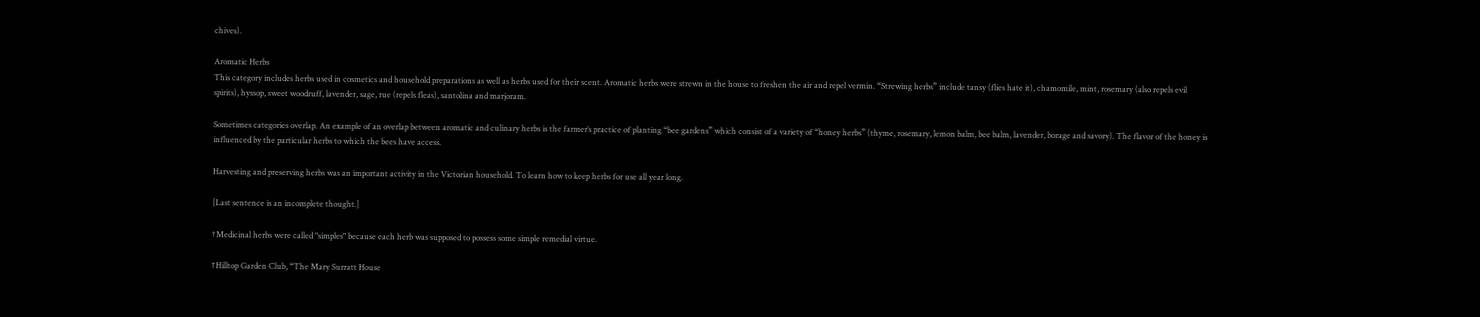chives).

Aromatic Herbs
This category includes herbs used in cosmetics and household preparations as well as herbs used for their scent. Aromatic herbs were strewn in the house to freshen the air and repel vermin. “Strewing herbs” include tansy (flies hate it), chamomile, mint, rosemary (also repels evil spirits), hyssop, sweet woodruff, lavender, sage, rue (repels fleas), santolina and marjoram.

Sometimes categories overlap. An example of an overlap between aromatic and culinary herbs is the farmer’s practice of planting “bee gardens” which consist of a variety of “honey herbs” (thyme, rosemary, lemon balm, bee balm, lavender, borage and savory). The flavor of the honey is influenced by the particular herbs to which the bees have access.

Harvesting and preserving herbs was an important activity in the Victorian household. To learn how to keep herbs for use all year long.

[Last sentence is an incomplete thought.]

†Medicinal herbs were called "simples" because each herb was supposed to possess some simple remedial virtue.

‡Hilltop Garden Club, “The Mary Surratt House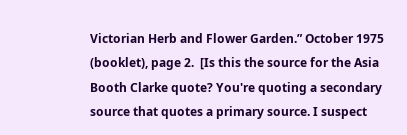Victorian Herb and Flower Garden.” October 1975 (booklet), page 2.  [Is this the source for the Asia Booth Clarke quote? You're quoting a secondary source that quotes a primary source. I suspect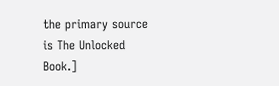the primary source is The Unlocked Book.]